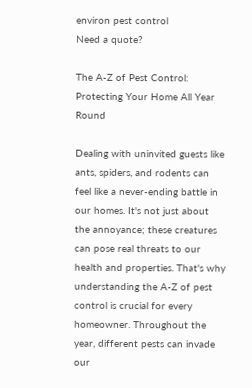environ pest control
Need a quote?

The A-Z of Pest Control: Protecting Your Home All Year Round

Dealing with uninvited guests like ants, spiders, and rodents can feel like a never-ending battle in our homes. It's not just about the annoyance; these creatures can pose real threats to our health and properties. That's why understanding the A-Z of pest control is crucial for every homeowner. Throughout the year, different pests can invade our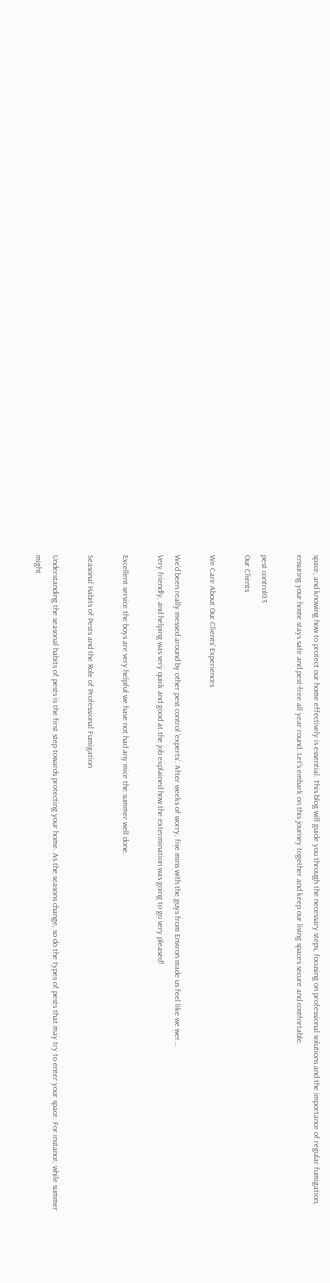space, and knowing how to protect our home effectively is essential. This blog will guide you through the necessary steps, focusing on professional solutions and the importance of regular fumigation, ensuring your home stays safe and pest-free all year round. Let's embark on this journey together and keep our living spaces secure and comfortable.

pest control03
Our Clients

We Care About Our Clients' Experiences

We’d been really messed around by other pest control ‘experts’. After weeks of worry, five mins with the guys from Environ made us feel like we wer…
Very friendly, and helping was very quick and good at the job explained how the extermination was going to go very pleased!

Excellent service the boys are very helpful we have not had any mice the summer well done.

Seasonal Habits of Pests and the Role of Professional Fumigation

Understanding the seasonal habits of pests is the first step towards protecting your home. As the seasons change, so do the types of pests that may try to enter your space. For instance, while summer might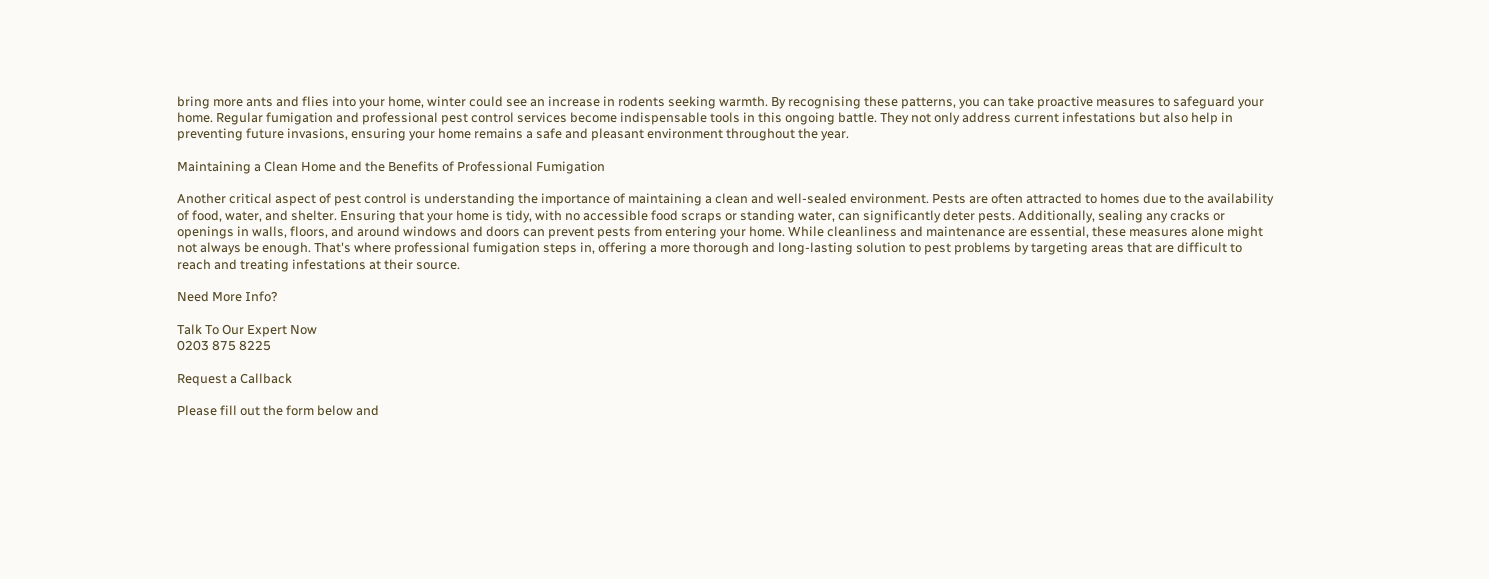bring more ants and flies into your home, winter could see an increase in rodents seeking warmth. By recognising these patterns, you can take proactive measures to safeguard your home. Regular fumigation and professional pest control services become indispensable tools in this ongoing battle. They not only address current infestations but also help in preventing future invasions, ensuring your home remains a safe and pleasant environment throughout the year.

Maintaining a Clean Home and the Benefits of Professional Fumigation

Another critical aspect of pest control is understanding the importance of maintaining a clean and well-sealed environment. Pests are often attracted to homes due to the availability of food, water, and shelter. Ensuring that your home is tidy, with no accessible food scraps or standing water, can significantly deter pests. Additionally, sealing any cracks or openings in walls, floors, and around windows and doors can prevent pests from entering your home. While cleanliness and maintenance are essential, these measures alone might not always be enough. That's where professional fumigation steps in, offering a more thorough and long-lasting solution to pest problems by targeting areas that are difficult to reach and treating infestations at their source.

Need More Info?

Talk To Our Expert Now
0203 875 8225

Request a Callback

Please fill out the form below and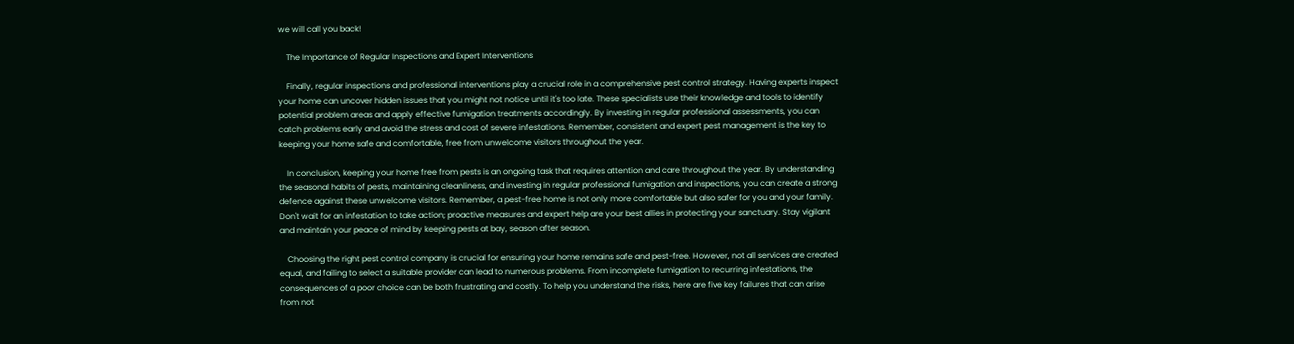we will call you back!

    The Importance of Regular Inspections and Expert Interventions

    Finally, regular inspections and professional interventions play a crucial role in a comprehensive pest control strategy. Having experts inspect your home can uncover hidden issues that you might not notice until it's too late. These specialists use their knowledge and tools to identify potential problem areas and apply effective fumigation treatments accordingly. By investing in regular professional assessments, you can catch problems early and avoid the stress and cost of severe infestations. Remember, consistent and expert pest management is the key to keeping your home safe and comfortable, free from unwelcome visitors throughout the year.

    In conclusion, keeping your home free from pests is an ongoing task that requires attention and care throughout the year. By understanding the seasonal habits of pests, maintaining cleanliness, and investing in regular professional fumigation and inspections, you can create a strong defence against these unwelcome visitors. Remember, a pest-free home is not only more comfortable but also safer for you and your family. Don't wait for an infestation to take action; proactive measures and expert help are your best allies in protecting your sanctuary. Stay vigilant and maintain your peace of mind by keeping pests at bay, season after season.

    Choosing the right pest control company is crucial for ensuring your home remains safe and pest-free. However, not all services are created equal, and failing to select a suitable provider can lead to numerous problems. From incomplete fumigation to recurring infestations, the consequences of a poor choice can be both frustrating and costly. To help you understand the risks, here are five key failures that can arise from not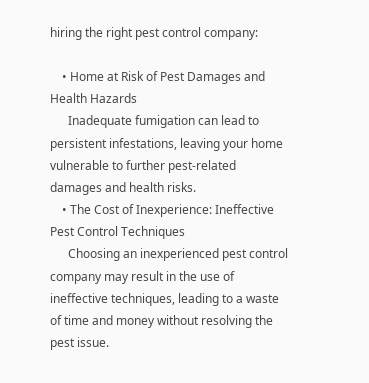hiring the right pest control company:

    • Home at Risk of Pest Damages and Health Hazards
      Inadequate fumigation can lead to persistent infestations, leaving your home vulnerable to further pest-related damages and health risks.
    • The Cost of Inexperience: Ineffective Pest Control Techniques
      Choosing an inexperienced pest control company may result in the use of ineffective techniques, leading to a waste of time and money without resolving the pest issue.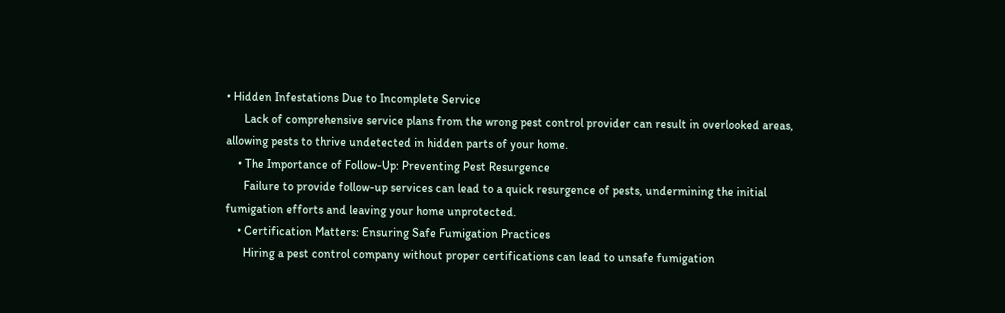• Hidden Infestations Due to Incomplete Service
      Lack of comprehensive service plans from the wrong pest control provider can result in overlooked areas, allowing pests to thrive undetected in hidden parts of your home.
    • The Importance of Follow-Up: Preventing Pest Resurgence
      Failure to provide follow-up services can lead to a quick resurgence of pests, undermining the initial fumigation efforts and leaving your home unprotected.
    • Certification Matters: Ensuring Safe Fumigation Practices
      Hiring a pest control company without proper certifications can lead to unsafe fumigation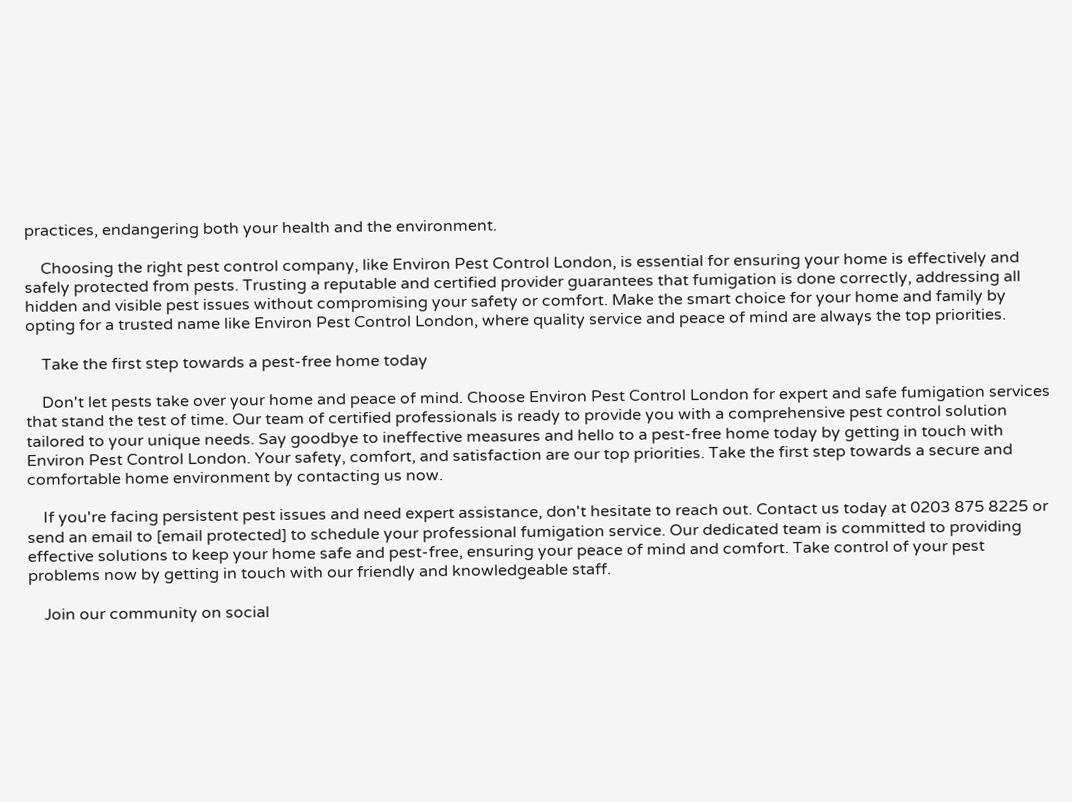practices, endangering both your health and the environment.

    Choosing the right pest control company, like Environ Pest Control London, is essential for ensuring your home is effectively and safely protected from pests. Trusting a reputable and certified provider guarantees that fumigation is done correctly, addressing all hidden and visible pest issues without compromising your safety or comfort. Make the smart choice for your home and family by opting for a trusted name like Environ Pest Control London, where quality service and peace of mind are always the top priorities.

    Take the first step towards a pest-free home today

    Don't let pests take over your home and peace of mind. Choose Environ Pest Control London for expert and safe fumigation services that stand the test of time. Our team of certified professionals is ready to provide you with a comprehensive pest control solution tailored to your unique needs. Say goodbye to ineffective measures and hello to a pest-free home today by getting in touch with Environ Pest Control London. Your safety, comfort, and satisfaction are our top priorities. Take the first step towards a secure and comfortable home environment by contacting us now.

    If you're facing persistent pest issues and need expert assistance, don't hesitate to reach out. Contact us today at 0203 875 8225 or send an email to [email protected] to schedule your professional fumigation service. Our dedicated team is committed to providing effective solutions to keep your home safe and pest-free, ensuring your peace of mind and comfort. Take control of your pest problems now by getting in touch with our friendly and knowledgeable staff.

    Join our community on social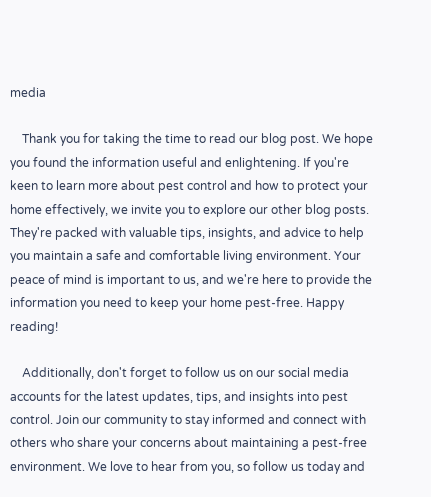media

    Thank you for taking the time to read our blog post. We hope you found the information useful and enlightening. If you're keen to learn more about pest control and how to protect your home effectively, we invite you to explore our other blog posts. They're packed with valuable tips, insights, and advice to help you maintain a safe and comfortable living environment. Your peace of mind is important to us, and we're here to provide the information you need to keep your home pest-free. Happy reading!

    Additionally, don't forget to follow us on our social media accounts for the latest updates, tips, and insights into pest control. Join our community to stay informed and connect with others who share your concerns about maintaining a pest-free environment. We love to hear from you, so follow us today and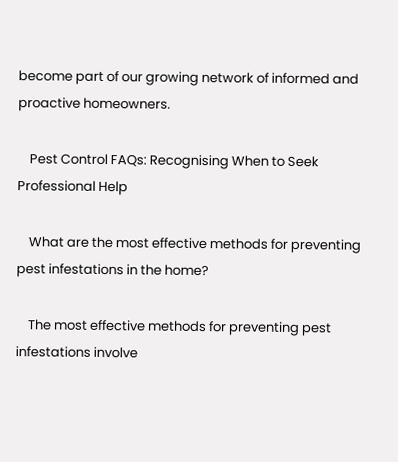become part of our growing network of informed and proactive homeowners.

    Pest Control FAQs: Recognising When to Seek Professional Help

    What are the most effective methods for preventing pest infestations in the home?

    The most effective methods for preventing pest infestations involve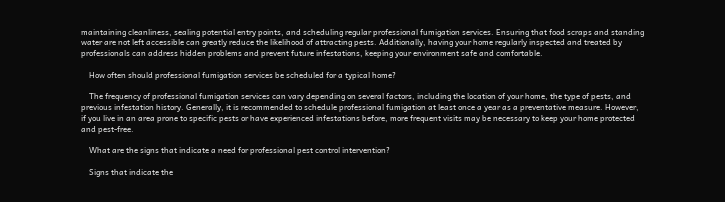maintaining cleanliness, sealing potential entry points, and scheduling regular professional fumigation services. Ensuring that food scraps and standing water are not left accessible can greatly reduce the likelihood of attracting pests. Additionally, having your home regularly inspected and treated by professionals can address hidden problems and prevent future infestations, keeping your environment safe and comfortable.

    How often should professional fumigation services be scheduled for a typical home?

    The frequency of professional fumigation services can vary depending on several factors, including the location of your home, the type of pests, and previous infestation history. Generally, it is recommended to schedule professional fumigation at least once a year as a preventative measure. However, if you live in an area prone to specific pests or have experienced infestations before, more frequent visits may be necessary to keep your home protected and pest-free.

    What are the signs that indicate a need for professional pest control intervention?

    Signs that indicate the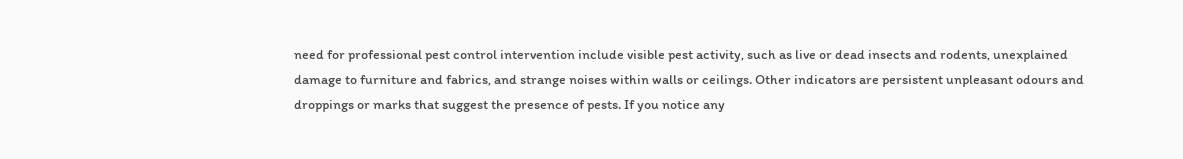need for professional pest control intervention include visible pest activity, such as live or dead insects and rodents, unexplained damage to furniture and fabrics, and strange noises within walls or ceilings. Other indicators are persistent unpleasant odours and droppings or marks that suggest the presence of pests. If you notice any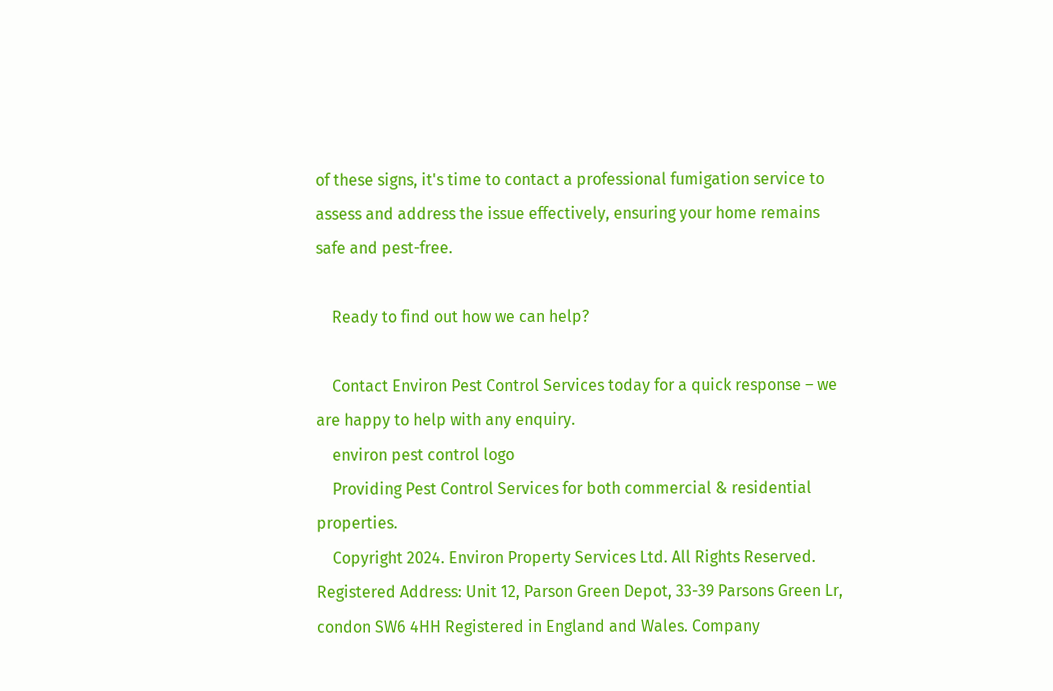of these signs, it's time to contact a professional fumigation service to assess and address the issue effectively, ensuring your home remains safe and pest-free.

    Ready to find out how we can help?

    Contact Environ Pest Control Services today for a quick response – we are happy to help with any enquiry.
    environ pest control logo
    Providing Pest Control Services for both commercial & residential properties.
    Copyright 2024. Environ Property Services Ltd. All Rights Reserved. Registered Address: Unit 12, Parson Green Depot, 33-39 Parsons Green Lr, condon SW6 4HH Registered in England and Wales. Company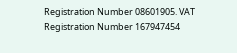Registration Number 08601905. VAT Registration Number 167947454